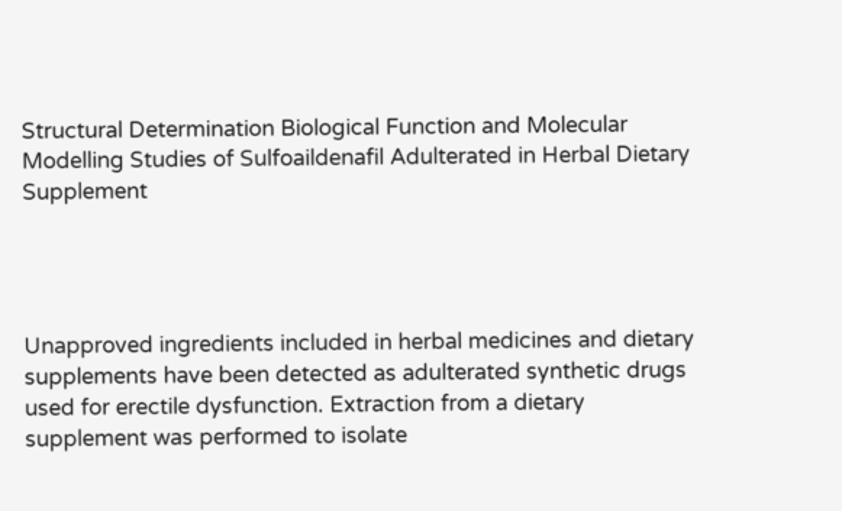Structural Determination Biological Function and Molecular Modelling Studies of Sulfoaildenafil Adulterated in Herbal Dietary Supplement




Unapproved ingredients included in herbal medicines and dietary supplements have been detected as adulterated synthetic drugs used for erectile dysfunction. Extraction from a dietary supplement was performed to isolate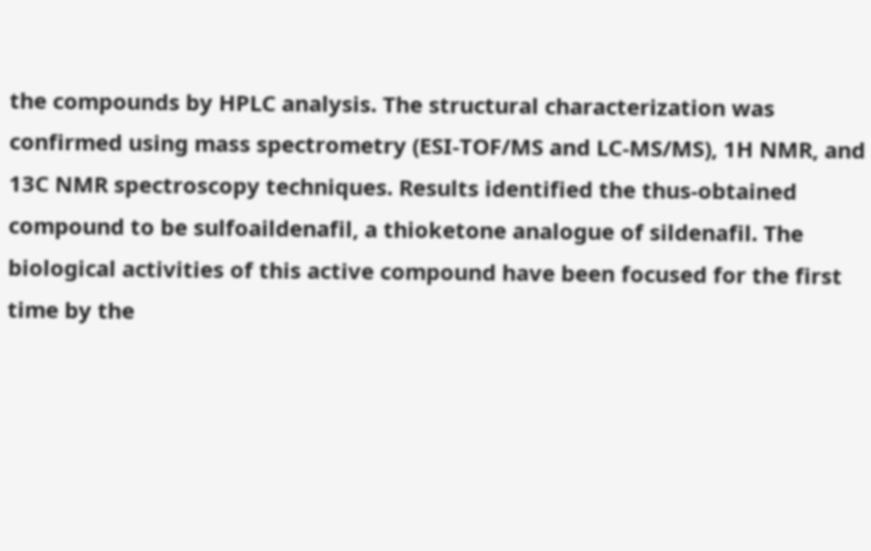the compounds by HPLC analysis. The structural characterization was confirmed using mass spectrometry (ESI-TOF/MS and LC-MS/MS), 1H NMR, and 13C NMR spectroscopy techniques. Results identified the thus-obtained compound to be sulfoaildenafil, a thioketone analogue of sildenafil. The biological activities of this active compound have been focused for the first time by the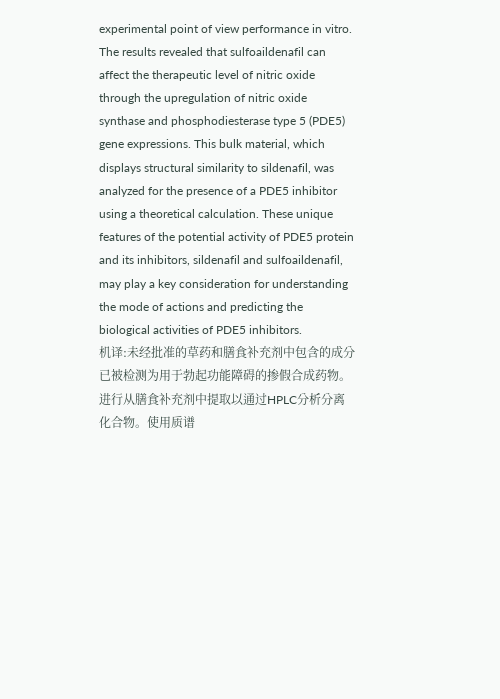experimental point of view performance in vitro. The results revealed that sulfoaildenafil can affect the therapeutic level of nitric oxide through the upregulation of nitric oxide synthase and phosphodiesterase type 5 (PDE5) gene expressions. This bulk material, which displays structural similarity to sildenafil, was analyzed for the presence of a PDE5 inhibitor using a theoretical calculation. These unique features of the potential activity of PDE5 protein and its inhibitors, sildenafil and sulfoaildenafil, may play a key consideration for understanding the mode of actions and predicting the biological activities of PDE5 inhibitors.
机译:未经批准的草药和膳食补充剂中包含的成分已被检测为用于勃起功能障碍的掺假合成药物。进行从膳食补充剂中提取以通过HPLC分析分离化合物。使用质谱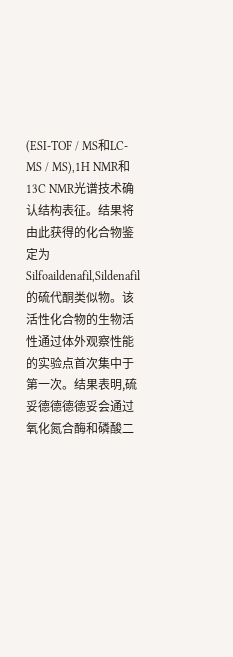(ESI-TOF / MS和LC-MS / MS),1H NMR和13C NMR光谱技术确认结构表征。结果将由此获得的化合物鉴定为Silfoaildenafil,Sildenafil的硫代酮类似物。该活性化合物的生物活性通过体外观察性能的实验点首次集中于第一次。结果表明,硫妥德德德德妥会通过氧化氮合酶和磷酸二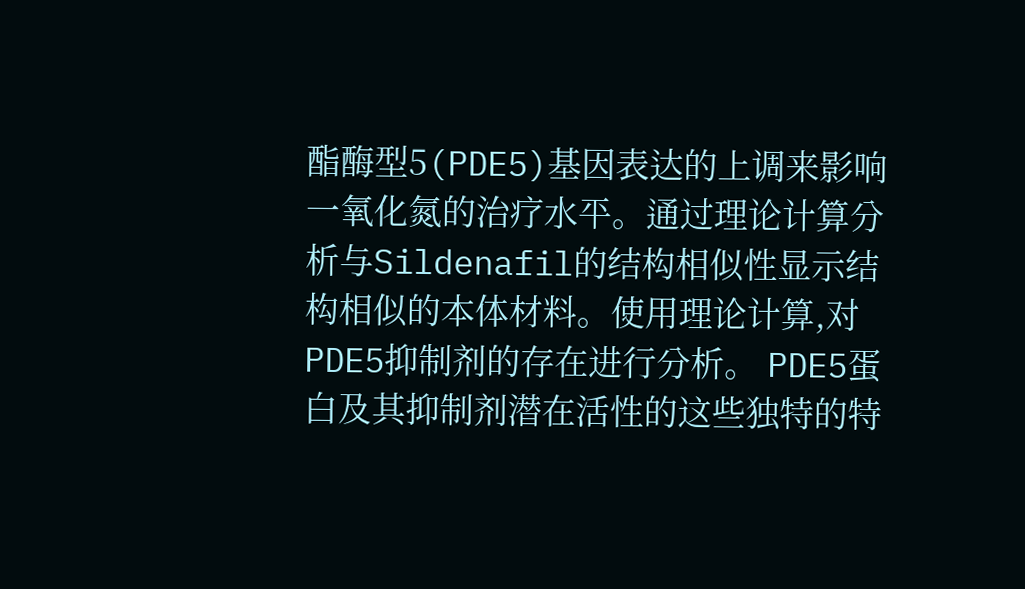酯酶型5(PDE5)基因表达的上调来影响一氧化氮的治疗水平。通过理论计算分析与Sildenafil的结构相似性显示结构相似的本体材料。使用理论计算,对PDE5抑制剂的存在进行分析。 PDE5蛋白及其抑制剂潜在活性的这些独特的特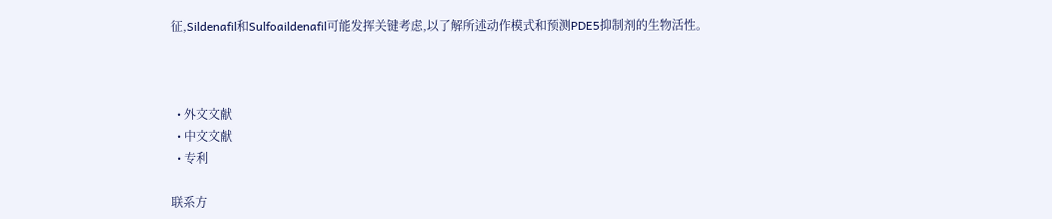征,Sildenafil和Sulfoaildenafil可能发挥关键考虑,以了解所述动作模式和预测PDE5抑制剂的生物活性。



  • 外文文献
  • 中文文献
  • 专利

联系方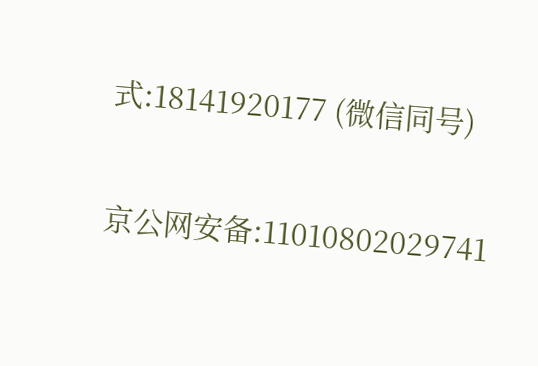式:18141920177 (微信同号)


京公网安备:11010802029741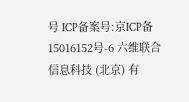号 ICP备案号:京ICP备15016152号-6 六维联合信息科技 (北京) 有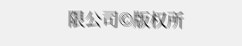限公司©版权所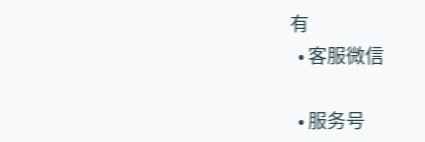有
  • 客服微信

  • 服务号